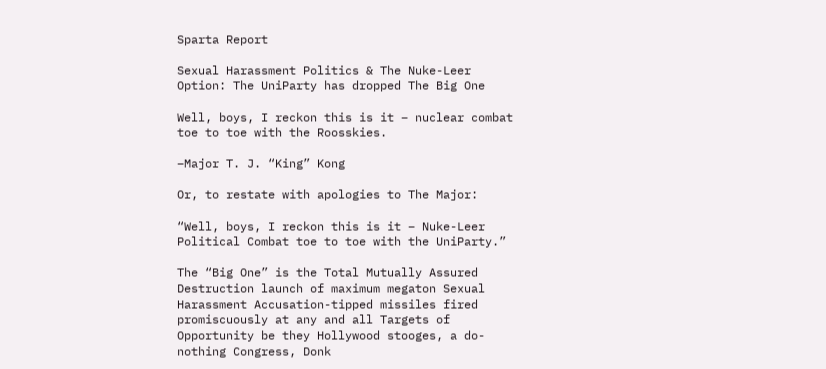Sparta Report

Sexual Harassment Politics & The Nuke-Leer Option: The UniParty has dropped The Big One

Well, boys, I reckon this is it – nuclear combat toe to toe with the Roosskies.

–Major T. J. “King” Kong

Or, to restate with apologies to The Major:

“Well, boys, I reckon this is it – Nuke-Leer Political Combat toe to toe with the UniParty.”

The “Big One” is the Total Mutually Assured Destruction launch of maximum megaton Sexual Harassment Accusation-tipped missiles fired promiscuously at any and all Targets of Opportunity be they Hollywood stooges, a do-nothing Congress, Donk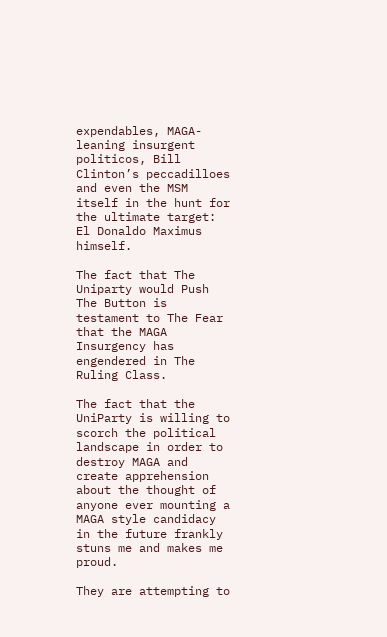expendables, MAGA-leaning insurgent politicos, Bill Clinton’s peccadilloes and even the MSM itself in the hunt for the ultimate target: El Donaldo Maximus himself.

The fact that The Uniparty would Push The Button is testament to The Fear that the MAGA Insurgency has engendered in The Ruling Class.

The fact that the UniParty is willing to scorch the political landscape in order to destroy MAGA and create apprehension about the thought of anyone ever mounting a MAGA style candidacy in the future frankly stuns me and makes me proud.

They are attempting to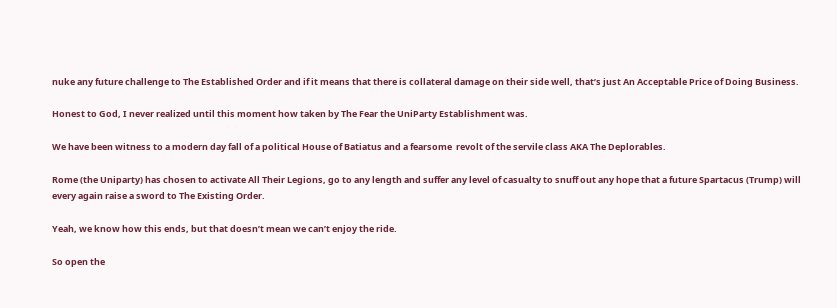nuke any future challenge to The Established Order and if it means that there is collateral damage on their side well, that’s just An Acceptable Price of Doing Business.

Honest to God, I never realized until this moment how taken by The Fear the UniParty Establishment was.

We have been witness to a modern day fall of a political House of Batiatus and a fearsome  revolt of the servile class AKA The Deplorables.

Rome (the Uniparty) has chosen to activate All Their Legions, go to any length and suffer any level of casualty to snuff out any hope that a future Spartacus (Trump) will every again raise a sword to The Existing Order.

Yeah, we know how this ends, but that doesn’t mean we can’t enjoy the ride.

So open the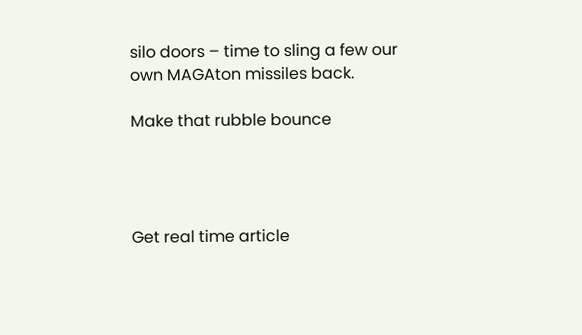silo doors – time to sling a few our own MAGAton missiles back.

Make that rubble bounce




Get real time article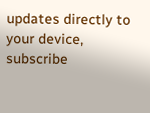updates directly to your device, subscribe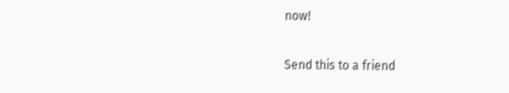now!

Send this to a friend